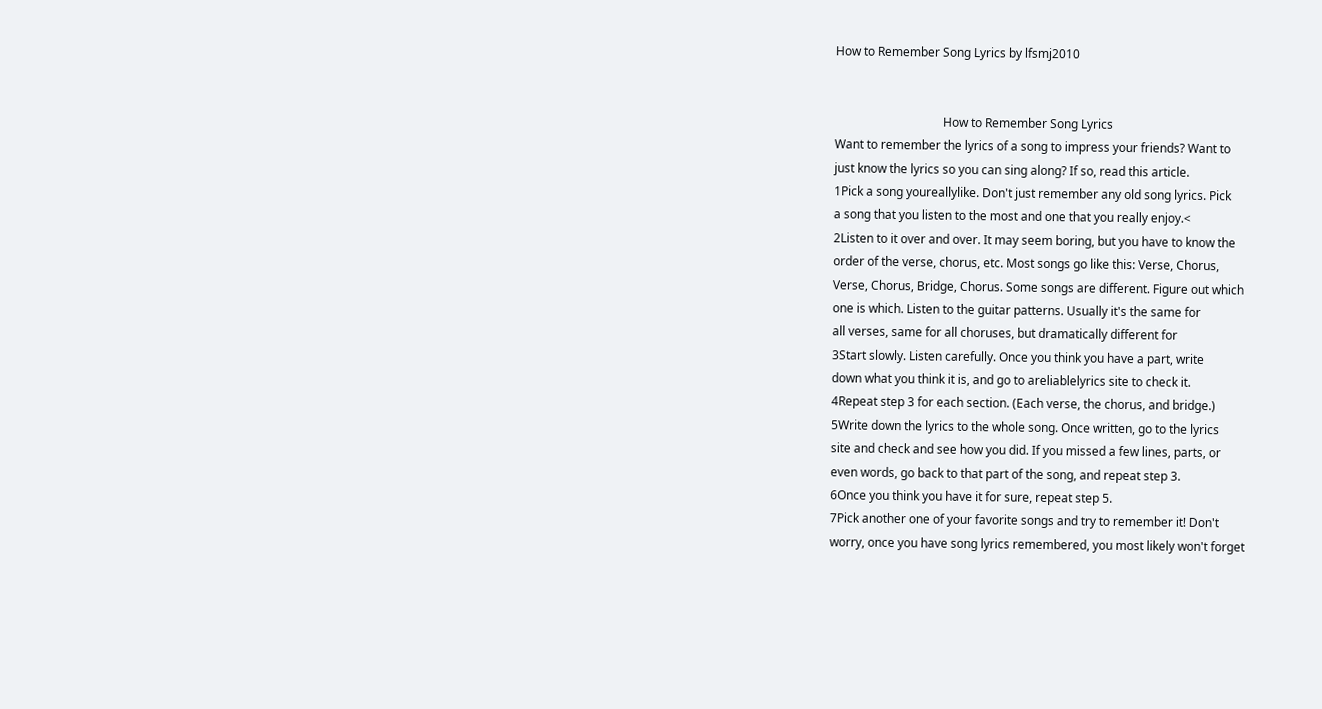How to Remember Song Lyrics by lfsmj2010


                                    How to Remember Song Lyrics
Want to remember the lyrics of a song to impress your friends? Want to
just know the lyrics so you can sing along? If so, read this article.
1Pick a song youreallylike. Don't just remember any old song lyrics. Pick
a song that you listen to the most and one that you really enjoy.<
2Listen to it over and over. It may seem boring, but you have to know the
order of the verse, chorus, etc. Most songs go like this: Verse, Chorus,
Verse, Chorus, Bridge, Chorus. Some songs are different. Figure out which
one is which. Listen to the guitar patterns. Usually it's the same for
all verses, same for all choruses, but dramatically different for
3Start slowly. Listen carefully. Once you think you have a part, write
down what you think it is, and go to areliablelyrics site to check it.
4Repeat step 3 for each section. (Each verse, the chorus, and bridge.)
5Write down the lyrics to the whole song. Once written, go to the lyrics
site and check and see how you did. If you missed a few lines, parts, or
even words, go back to that part of the song, and repeat step 3.
6Once you think you have it for sure, repeat step 5.
7Pick another one of your favorite songs and try to remember it! Don't
worry, once you have song lyrics remembered, you most likely won't forget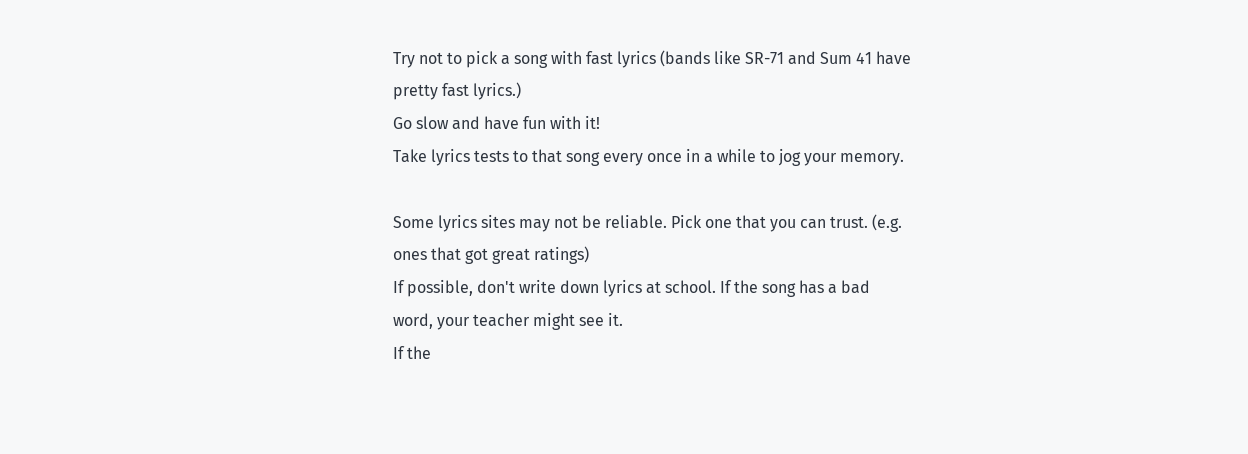Try not to pick a song with fast lyrics (bands like SR-71 and Sum 41 have
pretty fast lyrics.)
Go slow and have fun with it!
Take lyrics tests to that song every once in a while to jog your memory.

Some lyrics sites may not be reliable. Pick one that you can trust. (e.g.
ones that got great ratings)
If possible, don't write down lyrics at school. If the song has a bad
word, your teacher might see it.
If the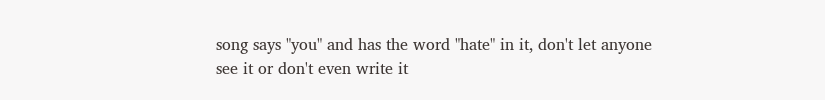song says "you" and has the word "hate" in it, don't let anyone
see it or don't even write it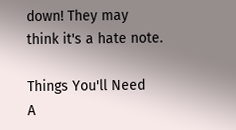down! They may think it's a hate note.

Things You'll Need
A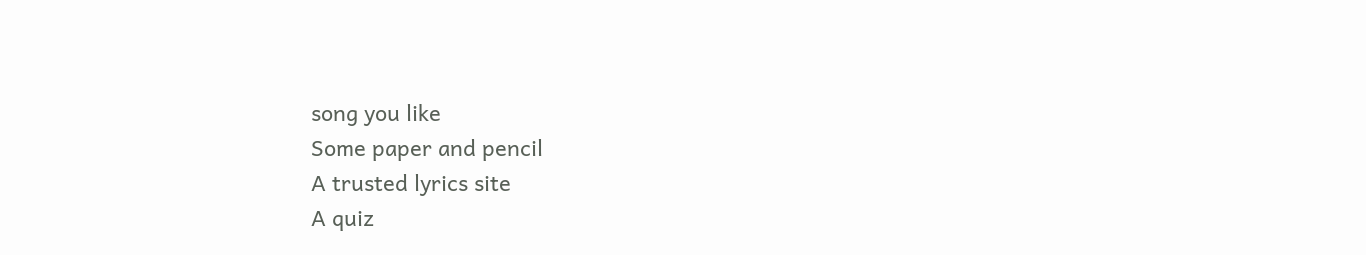song you like
Some paper and pencil
A trusted lyrics site
A quiz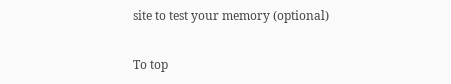site to test your memory (optional)

To top